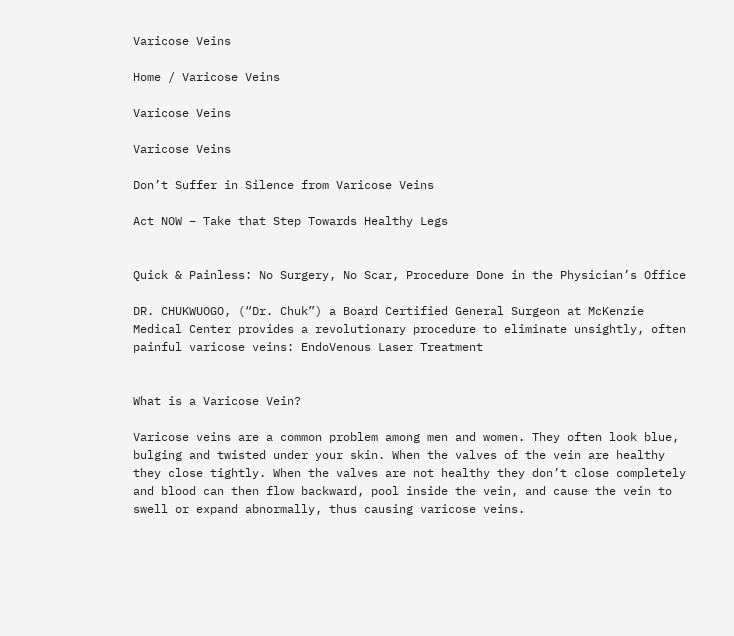Varicose Veins

Home / Varicose Veins

Varicose Veins

Varicose Veins

Don’t Suffer in Silence from Varicose Veins

Act NOW – Take that Step Towards Healthy Legs


Quick & Painless: No Surgery, No Scar, Procedure Done in the Physician’s Office

DR. CHUKWUOGO, (“Dr. Chuk”) a Board Certified General Surgeon at McKenzie Medical Center provides a revolutionary procedure to eliminate unsightly, often painful varicose veins: EndoVenous Laser Treatment


What is a Varicose Vein?

Varicose veins are a common problem among men and women. They often look blue, bulging and twisted under your skin. When the valves of the vein are healthy they close tightly. When the valves are not healthy they don’t close completely and blood can then flow backward, pool inside the vein, and cause the vein to swell or expand abnormally, thus causing varicose veins.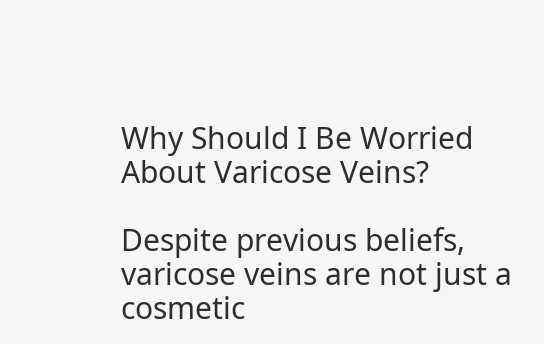Why Should I Be Worried About Varicose Veins?

Despite previous beliefs, varicose veins are not just a cosmetic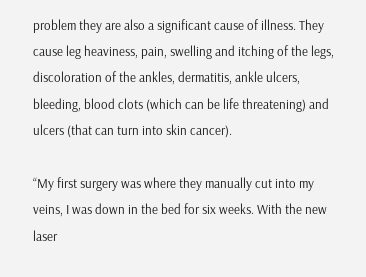problem they are also a significant cause of illness. They cause leg heaviness, pain, swelling and itching of the legs, discoloration of the ankles, dermatitis, ankle ulcers, bleeding, blood clots (which can be life threatening) and ulcers (that can turn into skin cancer).

“My first surgery was where they manually cut into my veins, I was down in the bed for six weeks. With the new laser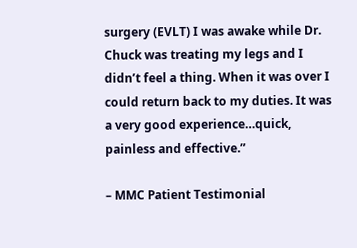surgery (EVLT) I was awake while Dr. Chuck was treating my legs and I didn’t feel a thing. When it was over I could return back to my duties. It was a very good experience…quick, painless and effective.”

– MMC Patient Testimonial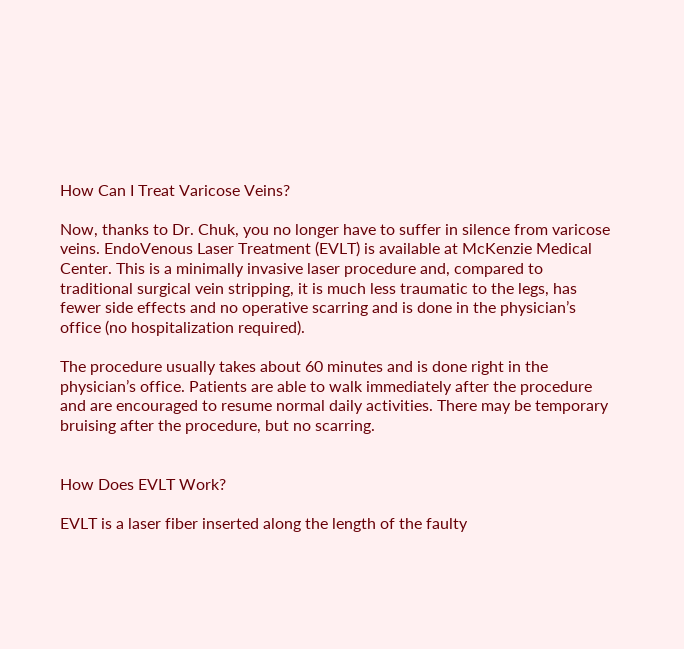How Can I Treat Varicose Veins?

Now, thanks to Dr. Chuk, you no longer have to suffer in silence from varicose veins. EndoVenous Laser Treatment (EVLT) is available at McKenzie Medical Center. This is a minimally invasive laser procedure and, compared to traditional surgical vein stripping, it is much less traumatic to the legs, has fewer side effects and no operative scarring and is done in the physician’s office (no hospitalization required).

The procedure usually takes about 60 minutes and is done right in the physician’s office. Patients are able to walk immediately after the procedure and are encouraged to resume normal daily activities. There may be temporary bruising after the procedure, but no scarring.


How Does EVLT Work?

EVLT is a laser fiber inserted along the length of the faulty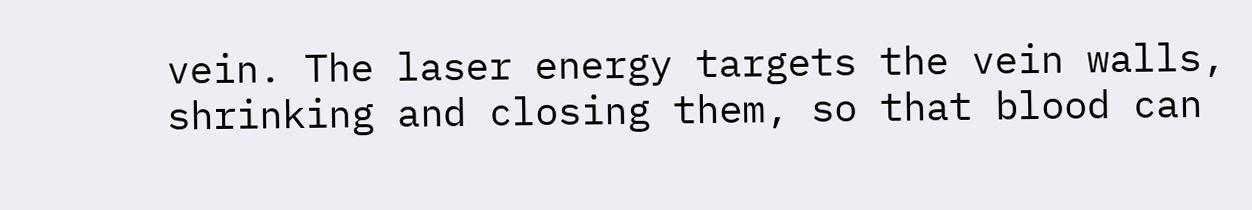vein. The laser energy targets the vein walls, shrinking and closing them, so that blood can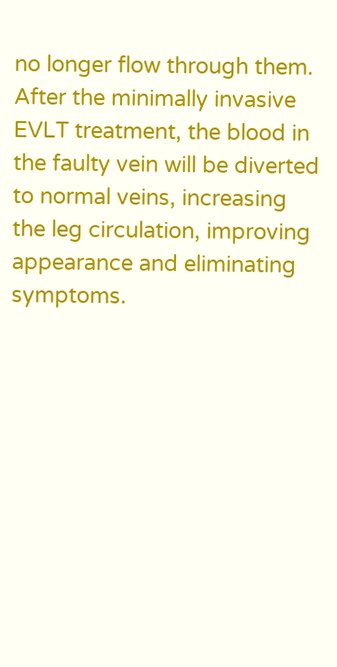no longer flow through them. After the minimally invasive EVLT treatment, the blood in the faulty vein will be diverted to normal veins, increasing the leg circulation, improving appearance and eliminating symptoms.